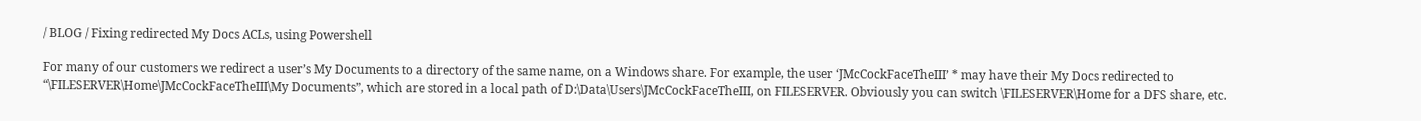/ BLOG / Fixing redirected My Docs ACLs, using Powershell

For many of our customers we redirect a user’s My Documents to a directory of the same name, on a Windows share. For example, the user ‘JMcCockFaceTheIII’ * may have their My Docs redirected to “\FILESERVER\Home\JMcCockFaceTheIII\My Documents”, which are stored in a local path of D:\Data\Users\JMcCockFaceTheIII, on FILESERVER. Obviously you can switch \FILESERVER\Home for a DFS share, etc.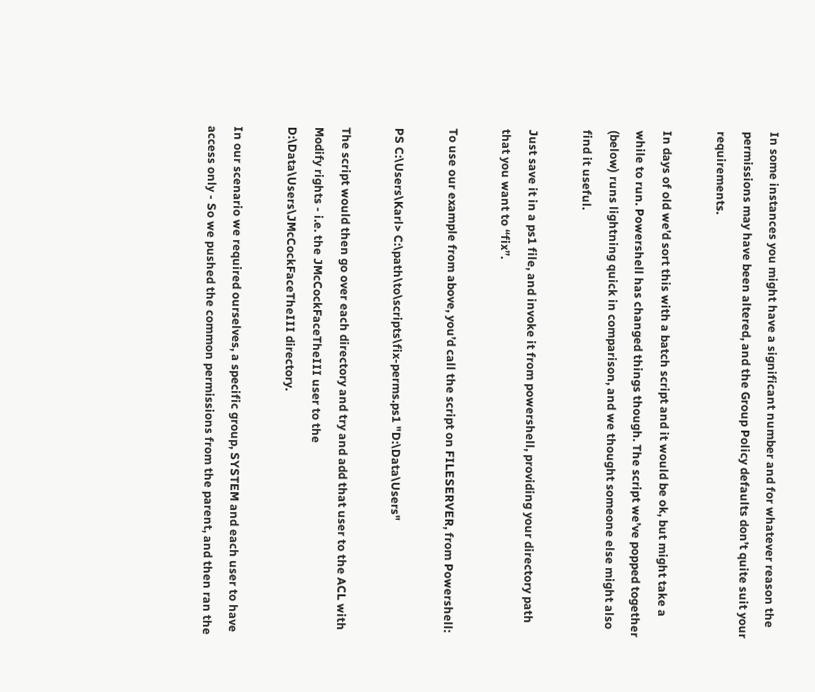In some instances you might have a significant number and for whatever reason the permissions may have been altered, and the Group Policy defaults don’t quite suit your requirements.

In days of old we’d sort this with a batch script and it would be ok, but might take a while to run. Powershell has changed things though. The script we’ve popped together (below) runs lightning quick in comparison, and we thought someone else might also find it useful.

Just save it in a ps1 file, and invoke it from powershell, providing your directory path that you want to “fix”.

To use our example from above, you’d call the script on FILESERVER, from Powershell:

PS C:\Users\Karl> C:\path\to\scripts\fix-perms.ps1 "D:\Data\Users"

The script would then go over each directory and try and add that user to the ACL with Modify rights - i.e. the JMcCockFaceTheIII user to the D:\Data\Users\JMcCockFaceTheIII directory.

In our scenario we required ourselves, a specific group, SYSTEM and each user to have access only - So we pushed the common permissions from the parent, and then ran the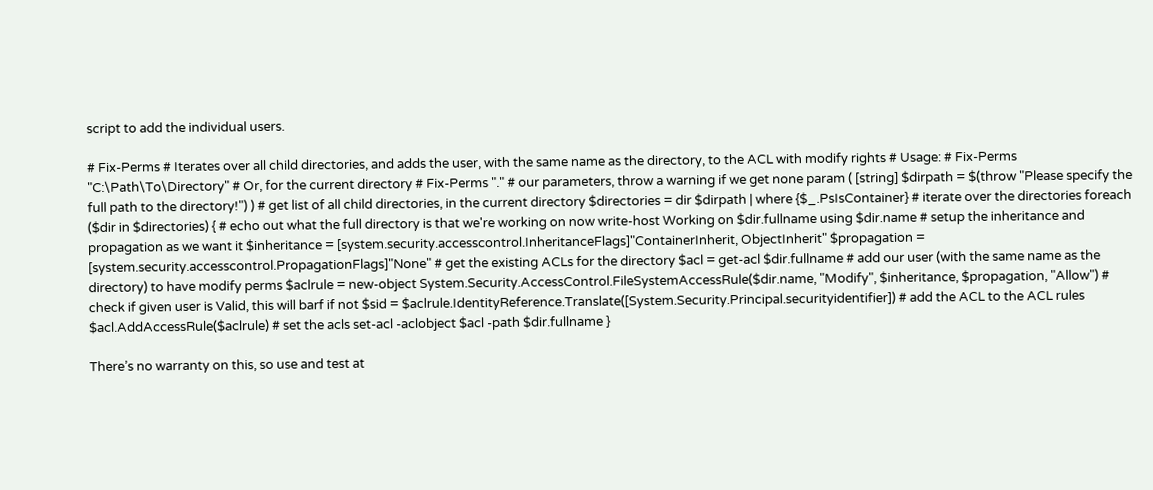script to add the individual users.

# Fix-Perms # Iterates over all child directories, and adds the user, with the same name as the directory, to the ACL with modify rights # Usage: # Fix-Perms "C:\Path\To\Directory" # Or, for the current directory # Fix-Perms "." # our parameters, throw a warning if we get none param ( [string] $dirpath = $(throw "Please specify the full path to the directory!") ) # get list of all child directories, in the current directory $directories = dir $dirpath | where {$_.PsIsContainer} # iterate over the directories foreach ($dir in $directories) { # echo out what the full directory is that we're working on now write-host Working on $dir.fullname using $dir.name # setup the inheritance and propagation as we want it $inheritance = [system.security.accesscontrol.InheritanceFlags]"ContainerInherit, ObjectInherit" $propagation = [system.security.accesscontrol.PropagationFlags]"None" # get the existing ACLs for the directory $acl = get-acl $dir.fullname # add our user (with the same name as the directory) to have modify perms $aclrule = new-object System.Security.AccessControl.FileSystemAccessRule($dir.name, "Modify", $inheritance, $propagation, "Allow") # check if given user is Valid, this will barf if not $sid = $aclrule.IdentityReference.Translate([System.Security.Principal.securityidentifier]) # add the ACL to the ACL rules $acl.AddAccessRule($aclrule) # set the acls set-acl -aclobject $acl -path $dir.fullname }

There’s no warranty on this, so use and test at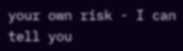your own risk - I can tell you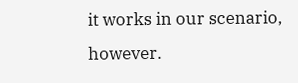it works in our scenario, however.